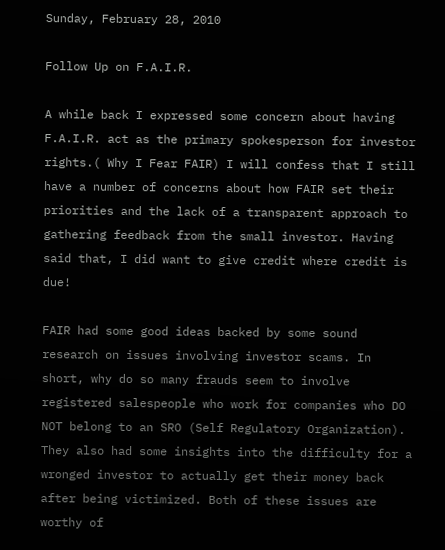Sunday, February 28, 2010

Follow Up on F.A.I.R.

A while back I expressed some concern about having F.A.I.R. act as the primary spokesperson for investor rights.( Why I Fear FAIR) I will confess that I still have a number of concerns about how FAIR set their priorities and the lack of a transparent approach to gathering feedback from the small investor. Having said that, I did want to give credit where credit is due!

FAIR had some good ideas backed by some sound research on issues involving investor scams. In short, why do so many frauds seem to involve registered salespeople who work for companies who DO NOT belong to an SRO (Self Regulatory Organization). They also had some insights into the difficulty for a wronged investor to actually get their money back after being victimized. Both of these issues are worthy of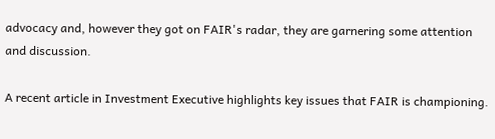advocacy and, however they got on FAIR's radar, they are garnering some attention and discussion.

A recent article in Investment Executive highlights key issues that FAIR is championing.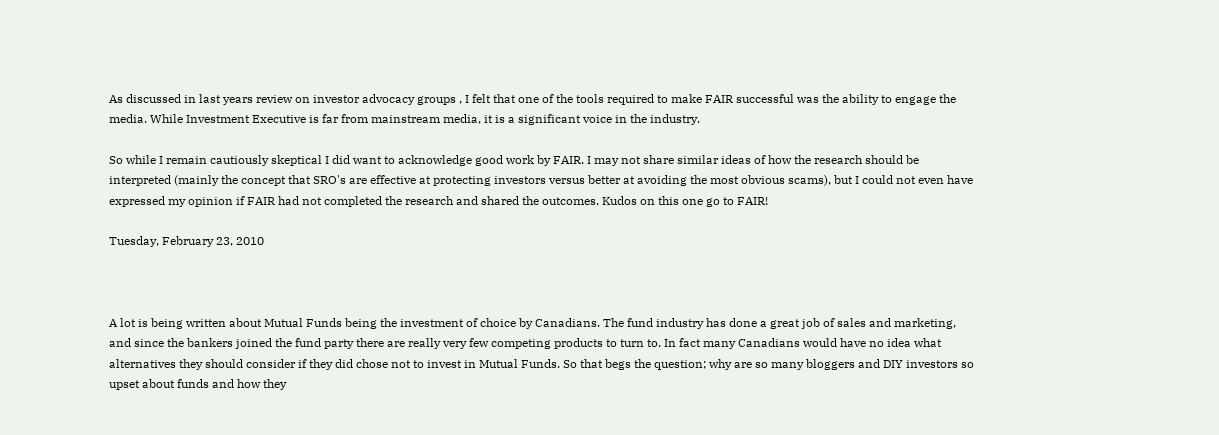As discussed in last years review on investor advocacy groups , I felt that one of the tools required to make FAIR successful was the ability to engage the media. While Investment Executive is far from mainstream media, it is a significant voice in the industry.

So while I remain cautiously skeptical I did want to acknowledge good work by FAIR. I may not share similar ideas of how the research should be interpreted (mainly the concept that SRO's are effective at protecting investors versus better at avoiding the most obvious scams), but I could not even have expressed my opinion if FAIR had not completed the research and shared the outcomes. Kudos on this one go to FAIR!

Tuesday, February 23, 2010



A lot is being written about Mutual Funds being the investment of choice by Canadians. The fund industry has done a great job of sales and marketing, and since the bankers joined the fund party there are really very few competing products to turn to. In fact many Canadians would have no idea what alternatives they should consider if they did chose not to invest in Mutual Funds. So that begs the question; why are so many bloggers and DIY investors so upset about funds and how they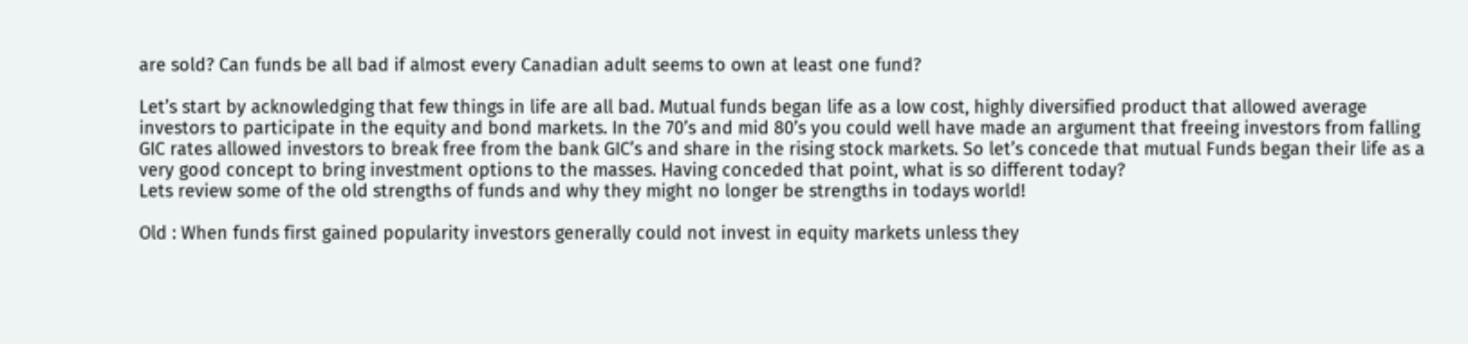are sold? Can funds be all bad if almost every Canadian adult seems to own at least one fund?

Let’s start by acknowledging that few things in life are all bad. Mutual funds began life as a low cost, highly diversified product that allowed average investors to participate in the equity and bond markets. In the 70’s and mid 80’s you could well have made an argument that freeing investors from falling GIC rates allowed investors to break free from the bank GIC’s and share in the rising stock markets. So let’s concede that mutual Funds began their life as a very good concept to bring investment options to the masses. Having conceded that point, what is so different today?
Lets review some of the old strengths of funds and why they might no longer be strengths in todays world!

Old : When funds first gained popularity investors generally could not invest in equity markets unless they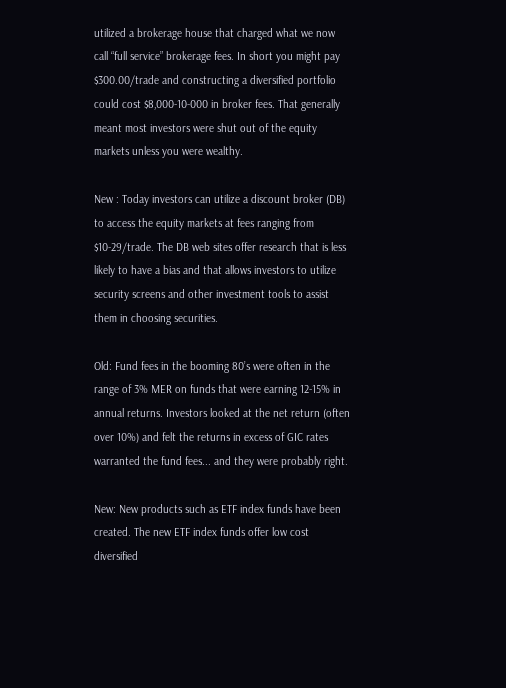utilized a brokerage house that charged what we now call “full service” brokerage fees. In short you might pay $300.00/trade and constructing a diversified portfolio could cost $8,000-10-000 in broker fees. That generally meant most investors were shut out of the equity markets unless you were wealthy.

New : Today investors can utilize a discount broker (DB) to access the equity markets at fees ranging from $10-29/trade. The DB web sites offer research that is less likely to have a bias and that allows investors to utilize security screens and other investment tools to assist them in choosing securities.

Old: Fund fees in the booming 80’s were often in the range of 3% MER on funds that were earning 12-15% in annual returns. Investors looked at the net return (often over 10%) and felt the returns in excess of GIC rates warranted the fund fees... and they were probably right.

New: New products such as ETF index funds have been created. The new ETF index funds offer low cost diversified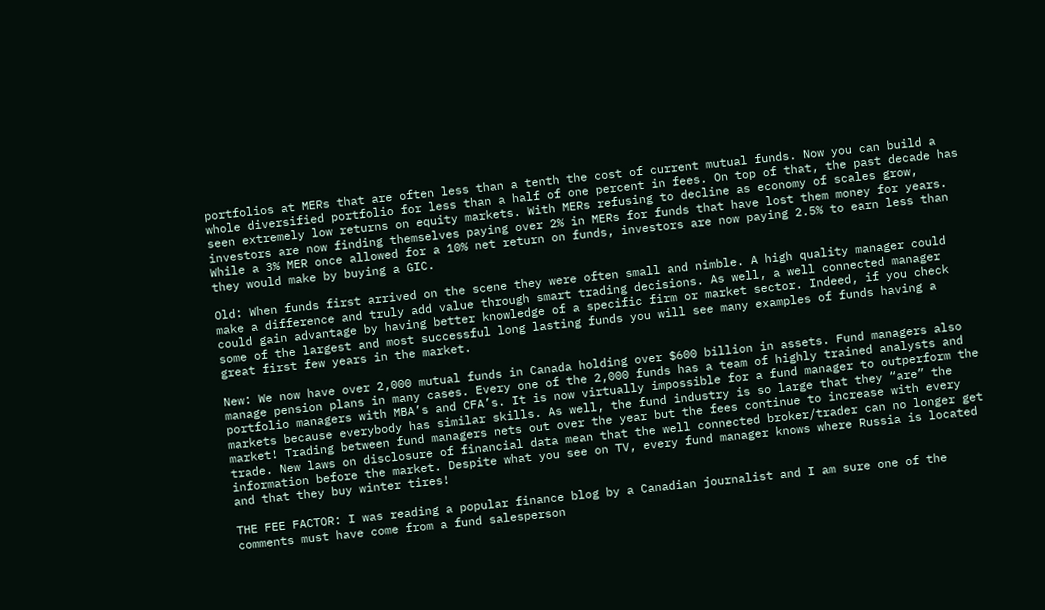portfolios at MERs that are often less than a tenth the cost of current mutual funds. Now you can build a whole diversified portfolio for less than a half of one percent in fees. On top of that, the past decade has seen extremely low returns on equity markets. With MERs refusing to decline as economy of scales grow, investors are now finding themselves paying over 2% in MERs for funds that have lost them money for years. While a 3% MER once allowed for a 10% net return on funds, investors are now paying 2.5% to earn less than they would make by buying a GIC.

Old: When funds first arrived on the scene they were often small and nimble. A high quality manager could make a difference and truly add value through smart trading decisions. As well, a well connected manager could gain advantage by having better knowledge of a specific firm or market sector. Indeed, if you check some of the largest and most successful long lasting funds you will see many examples of funds having a great first few years in the market.

New: We now have over 2,000 mutual funds in Canada holding over $600 billion in assets. Fund managers also manage pension plans in many cases. Every one of the 2,000 funds has a team of highly trained analysts and portfolio managers with MBA’s and CFA’s. It is now virtually impossible for a fund manager to outperform the markets because everybody has similar skills. As well, the fund industry is so large that they “are” the market! Trading between fund managers nets out over the year but the fees continue to increase with every trade. New laws on disclosure of financial data mean that the well connected broker/trader can no longer get information before the market. Despite what you see on TV, every fund manager knows where Russia is located and that they buy winter tires!

THE FEE FACTOR: I was reading a popular finance blog by a Canadian journalist and I am sure one of the comments must have come from a fund salesperson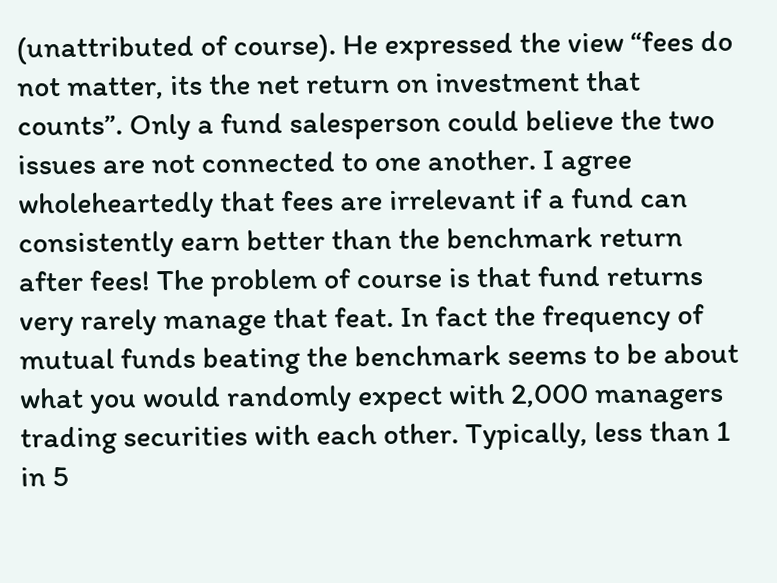(unattributed of course). He expressed the view “fees do not matter, its the net return on investment that counts”. Only a fund salesperson could believe the two issues are not connected to one another. I agree wholeheartedly that fees are irrelevant if a fund can consistently earn better than the benchmark return after fees! The problem of course is that fund returns very rarely manage that feat. In fact the frequency of mutual funds beating the benchmark seems to be about what you would randomly expect with 2,000 managers trading securities with each other. Typically, less than 1 in 5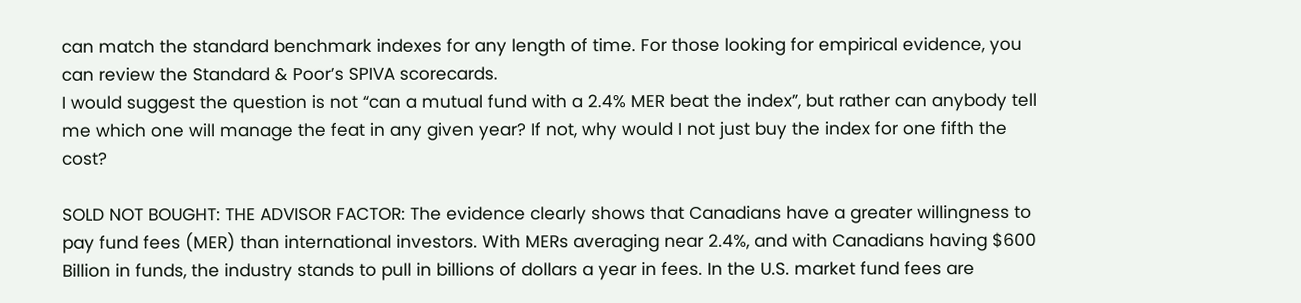can match the standard benchmark indexes for any length of time. For those looking for empirical evidence, you can review the Standard & Poor’s SPIVA scorecards.
I would suggest the question is not “can a mutual fund with a 2.4% MER beat the index”, but rather can anybody tell me which one will manage the feat in any given year? If not, why would I not just buy the index for one fifth the cost?

SOLD NOT BOUGHT: THE ADVISOR FACTOR: The evidence clearly shows that Canadians have a greater willingness to pay fund fees (MER) than international investors. With MERs averaging near 2.4%, and with Canadians having $600 Billion in funds, the industry stands to pull in billions of dollars a year in fees. In the U.S. market fund fees are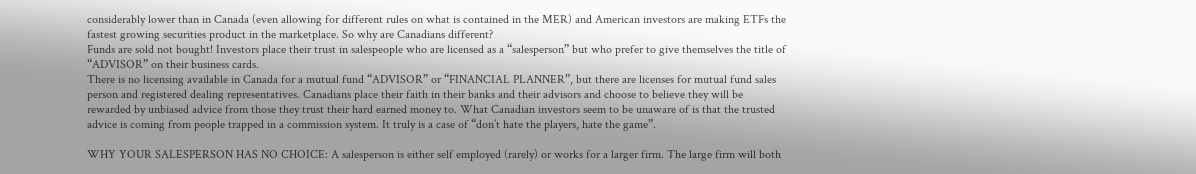considerably lower than in Canada (even allowing for different rules on what is contained in the MER) and American investors are making ETFs the fastest growing securities product in the marketplace. So why are Canadians different?
Funds are sold not bought! Investors place their trust in salespeople who are licensed as a “salesperson” but who prefer to give themselves the title of “ADVISOR” on their business cards.
There is no licensing available in Canada for a mutual fund “ADVISOR” or “FINANCIAL PLANNER”, but there are licenses for mutual fund sales person and registered dealing representatives. Canadians place their faith in their banks and their advisors and choose to believe they will be rewarded by unbiased advice from those they trust their hard earned money to. What Canadian investors seem to be unaware of is that the trusted advice is coming from people trapped in a commission system. It truly is a case of “don’t hate the players, hate the game”.

WHY YOUR SALESPERSON HAS NO CHOICE: A salesperson is either self employed (rarely) or works for a larger firm. The large firm will both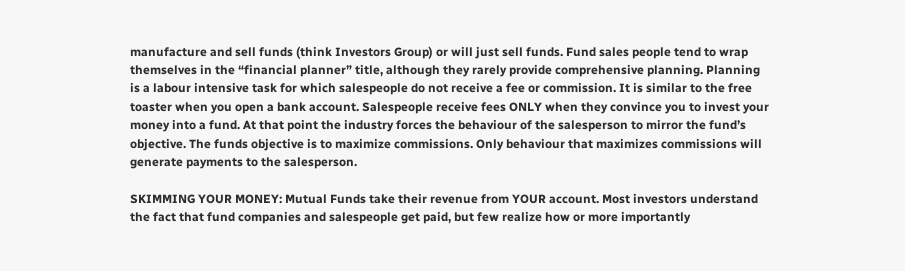manufacture and sell funds (think Investors Group) or will just sell funds. Fund sales people tend to wrap themselves in the “financial planner” title, although they rarely provide comprehensive planning. Planning is a labour intensive task for which salespeople do not receive a fee or commission. It is similar to the free toaster when you open a bank account. Salespeople receive fees ONLY when they convince you to invest your money into a fund. At that point the industry forces the behaviour of the salesperson to mirror the fund’s objective. The funds objective is to maximize commissions. Only behaviour that maximizes commissions will generate payments to the salesperson.

SKIMMING YOUR MONEY: Mutual Funds take their revenue from YOUR account. Most investors understand the fact that fund companies and salespeople get paid, but few realize how or more importantly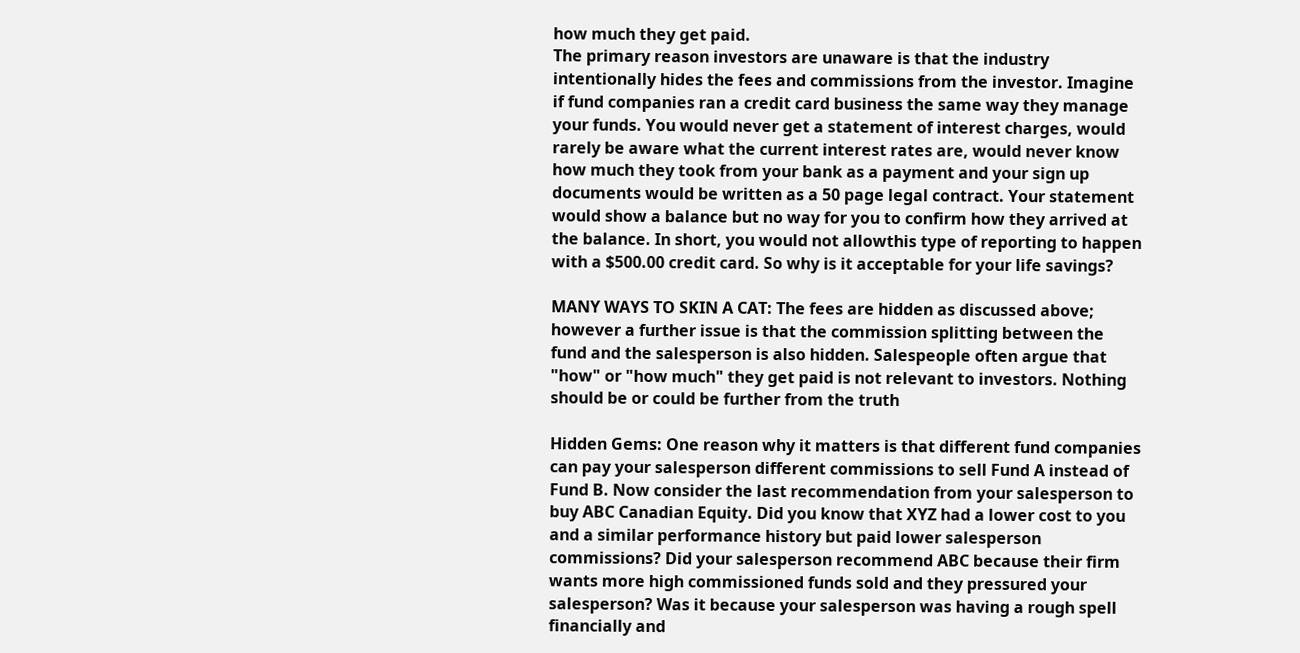how much they get paid.
The primary reason investors are unaware is that the industry intentionally hides the fees and commissions from the investor. Imagine if fund companies ran a credit card business the same way they manage your funds. You would never get a statement of interest charges, would rarely be aware what the current interest rates are, would never know how much they took from your bank as a payment and your sign up documents would be written as a 50 page legal contract. Your statement would show a balance but no way for you to confirm how they arrived at the balance. In short, you would not allowthis type of reporting to happen with a $500.00 credit card. So why is it acceptable for your life savings?

MANY WAYS TO SKIN A CAT: The fees are hidden as discussed above; however a further issue is that the commission splitting between the fund and the salesperson is also hidden. Salespeople often argue that "how" or "how much" they get paid is not relevant to investors. Nothing should be or could be further from the truth

Hidden Gems: One reason why it matters is that different fund companies can pay your salesperson different commissions to sell Fund A instead of Fund B. Now consider the last recommendation from your salesperson to buy ABC Canadian Equity. Did you know that XYZ had a lower cost to you and a similar performance history but paid lower salesperson commissions? Did your salesperson recommend ABC because their firm wants more high commissioned funds sold and they pressured your salesperson? Was it because your salesperson was having a rough spell financially and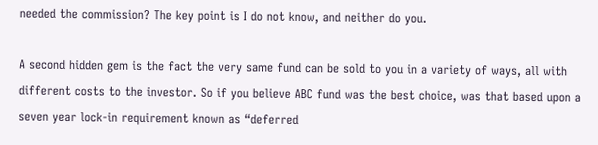needed the commission? The key point is I do not know, and neither do you.

A second hidden gem is the fact the very same fund can be sold to you in a variety of ways, all with different costs to the investor. So if you believe ABC fund was the best choice, was that based upon a seven year lock-in requirement known as “deferred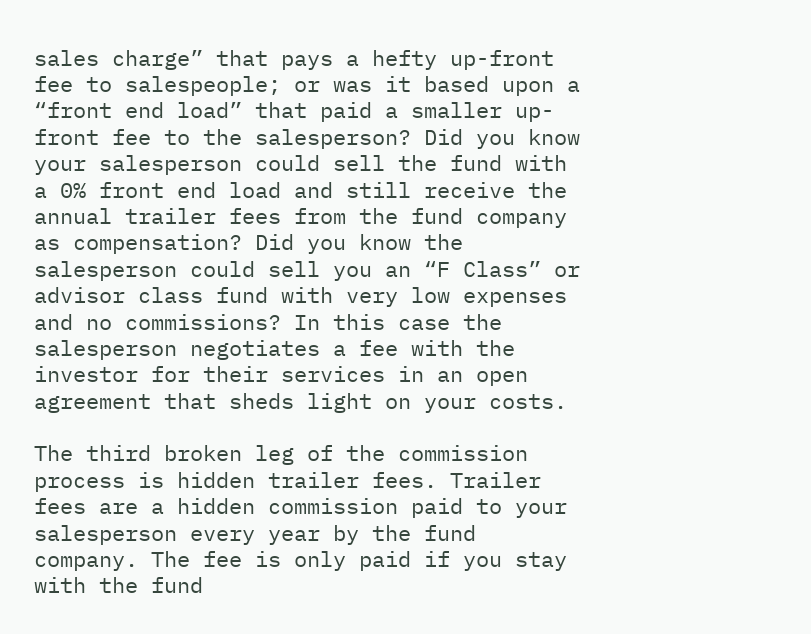sales charge” that pays a hefty up-front fee to salespeople; or was it based upon a “front end load” that paid a smaller up-front fee to the salesperson? Did you know your salesperson could sell the fund with a 0% front end load and still receive the annual trailer fees from the fund company as compensation? Did you know the salesperson could sell you an “F Class” or advisor class fund with very low expenses and no commissions? In this case the salesperson negotiates a fee with the investor for their services in an open agreement that sheds light on your costs.

The third broken leg of the commission process is hidden trailer fees. Trailer fees are a hidden commission paid to your salesperson every year by the fund company. The fee is only paid if you stay with the fund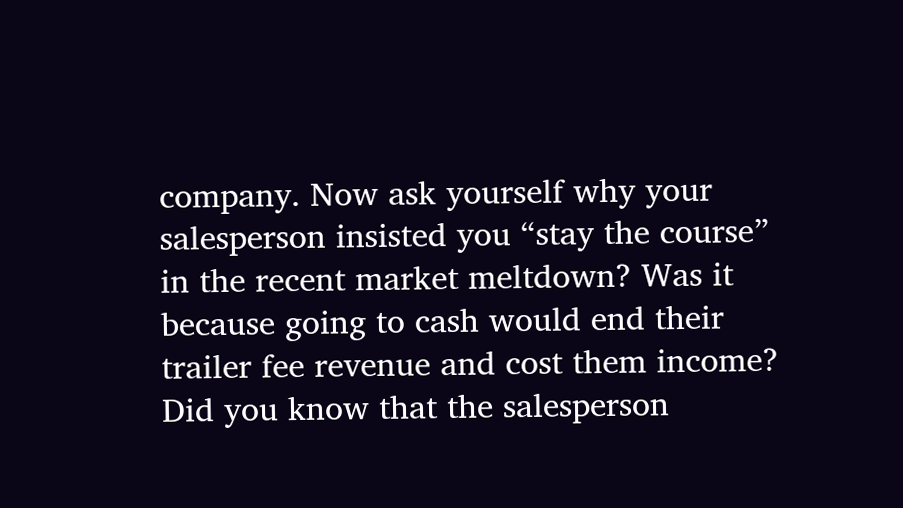company. Now ask yourself why your salesperson insisted you “stay the course” in the recent market meltdown? Was it because going to cash would end their trailer fee revenue and cost them income? Did you know that the salesperson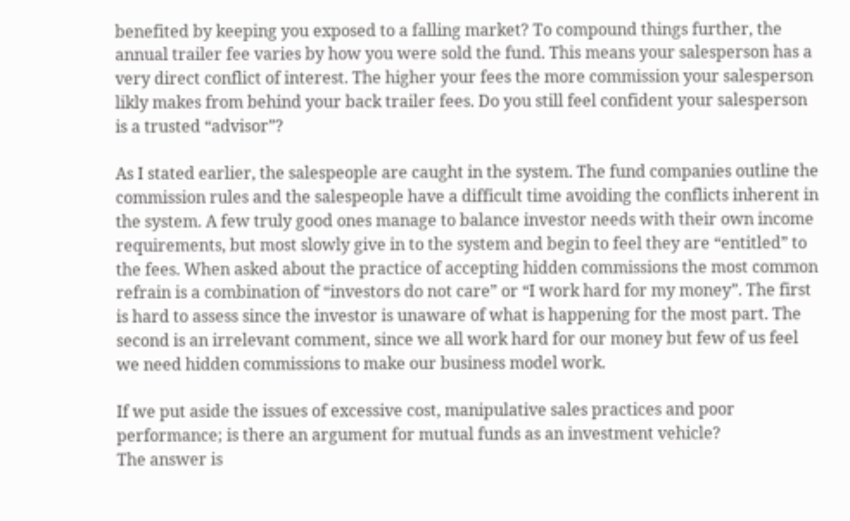benefited by keeping you exposed to a falling market? To compound things further, the annual trailer fee varies by how you were sold the fund. This means your salesperson has a very direct conflict of interest. The higher your fees the more commission your salesperson likly makes from behind your back trailer fees. Do you still feel confident your salesperson is a trusted “advisor”?

As I stated earlier, the salespeople are caught in the system. The fund companies outline the commission rules and the salespeople have a difficult time avoiding the conflicts inherent in the system. A few truly good ones manage to balance investor needs with their own income requirements, but most slowly give in to the system and begin to feel they are “entitled” to the fees. When asked about the practice of accepting hidden commissions the most common refrain is a combination of “investors do not care” or “I work hard for my money”. The first is hard to assess since the investor is unaware of what is happening for the most part. The second is an irrelevant comment, since we all work hard for our money but few of us feel we need hidden commissions to make our business model work.

If we put aside the issues of excessive cost, manipulative sales practices and poor performance; is there an argument for mutual funds as an investment vehicle?
The answer is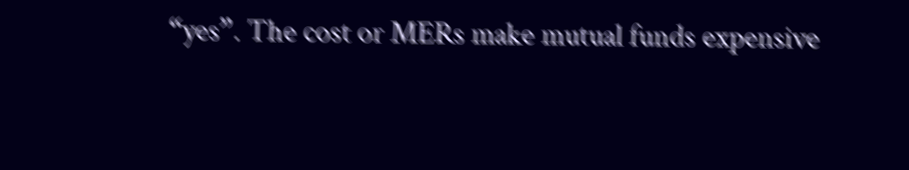“yes”. The cost or MERs make mutual funds expensive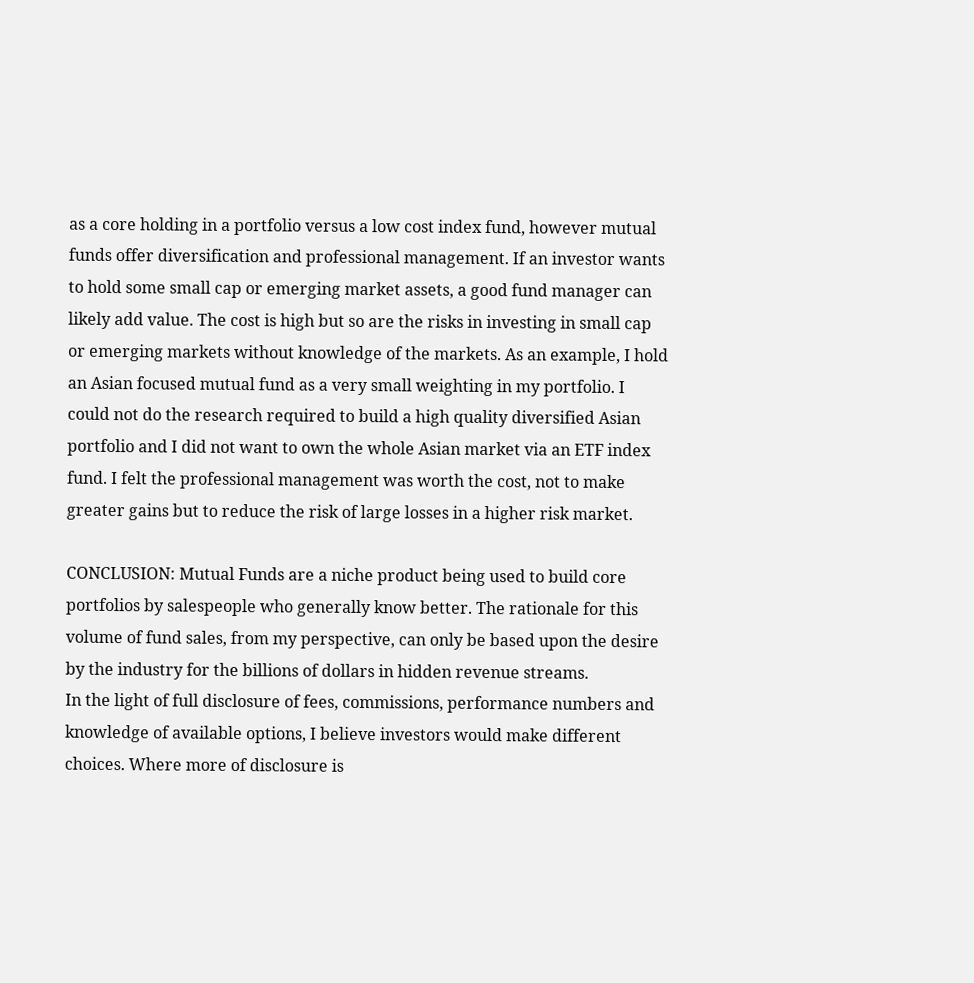as a core holding in a portfolio versus a low cost index fund, however mutual funds offer diversification and professional management. If an investor wants to hold some small cap or emerging market assets, a good fund manager can likely add value. The cost is high but so are the risks in investing in small cap or emerging markets without knowledge of the markets. As an example, I hold an Asian focused mutual fund as a very small weighting in my portfolio. I could not do the research required to build a high quality diversified Asian portfolio and I did not want to own the whole Asian market via an ETF index fund. I felt the professional management was worth the cost, not to make greater gains but to reduce the risk of large losses in a higher risk market.

CONCLUSION: Mutual Funds are a niche product being used to build core portfolios by salespeople who generally know better. The rationale for this volume of fund sales, from my perspective, can only be based upon the desire by the industry for the billions of dollars in hidden revenue streams.
In the light of full disclosure of fees, commissions, performance numbers and knowledge of available options, I believe investors would make different choices. Where more of disclosure is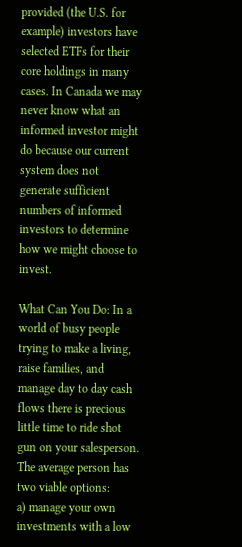provided (the U.S. for example) investors have selected ETFs for their core holdings in many cases. In Canada we may never know what an informed investor might do because our current system does not generate sufficient numbers of informed investors to determine how we might choose to invest.

What Can You Do: In a world of busy people trying to make a living, raise families, and manage day to day cash flows there is precious little time to ride shot gun on your salesperson.
The average person has two viable options:
a) manage your own investments with a low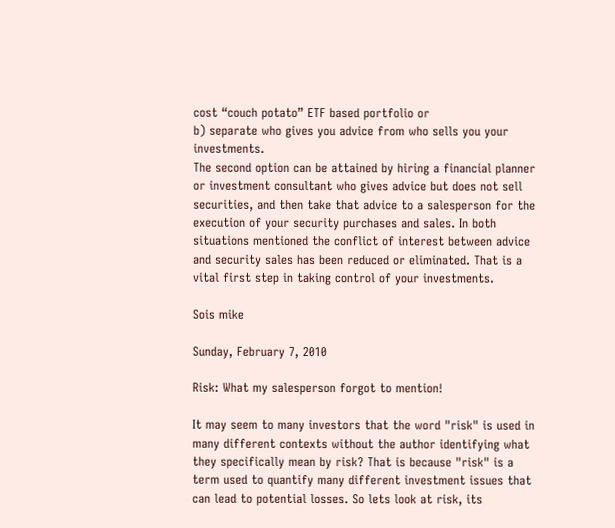cost “couch potato” ETF based portfolio or
b) separate who gives you advice from who sells you your investments.
The second option can be attained by hiring a financial planner or investment consultant who gives advice but does not sell securities, and then take that advice to a salesperson for the execution of your security purchases and sales. In both situations mentioned the conflict of interest between advice and security sales has been reduced or eliminated. That is a vital first step in taking control of your investments.

Sois mike

Sunday, February 7, 2010

Risk: What my salesperson forgot to mention!

It may seem to many investors that the word "risk" is used in many different contexts without the author identifying what they specifically mean by risk? That is because "risk" is a term used to quantify many different investment issues that can lead to potential losses. So lets look at risk, its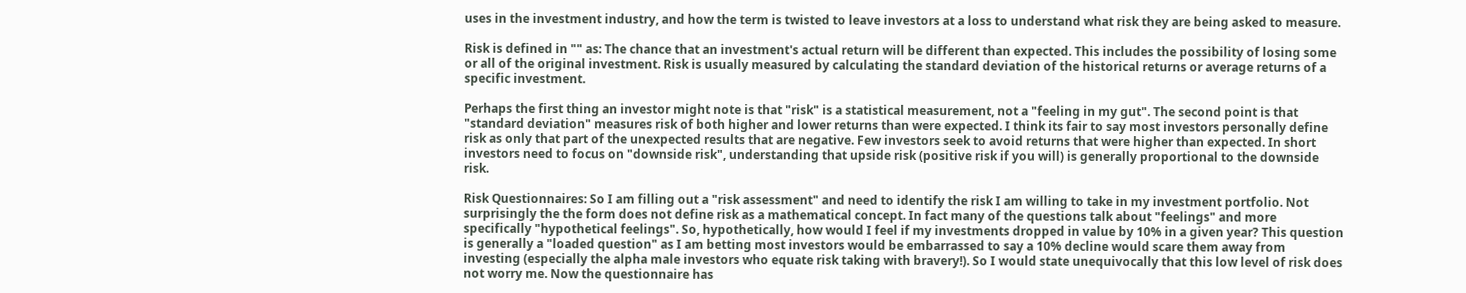uses in the investment industry, and how the term is twisted to leave investors at a loss to understand what risk they are being asked to measure.

Risk is defined in "" as: The chance that an investment's actual return will be different than expected. This includes the possibility of losing some or all of the original investment. Risk is usually measured by calculating the standard deviation of the historical returns or average returns of a specific investment.

Perhaps the first thing an investor might note is that "risk" is a statistical measurement, not a "feeling in my gut". The second point is that "standard deviation" measures risk of both higher and lower returns than were expected. I think its fair to say most investors personally define risk as only that part of the unexpected results that are negative. Few investors seek to avoid returns that were higher than expected. In short investors need to focus on "downside risk", understanding that upside risk (positive risk if you will) is generally proportional to the downside risk.

Risk Questionnaires: So I am filling out a "risk assessment" and need to identify the risk I am willing to take in my investment portfolio. Not surprisingly the the form does not define risk as a mathematical concept. In fact many of the questions talk about "feelings" and more specifically "hypothetical feelings". So, hypothetically, how would I feel if my investments dropped in value by 10% in a given year? This question is generally a "loaded question" as I am betting most investors would be embarrassed to say a 10% decline would scare them away from investing (especially the alpha male investors who equate risk taking with bravery!). So I would state unequivocally that this low level of risk does not worry me. Now the questionnaire has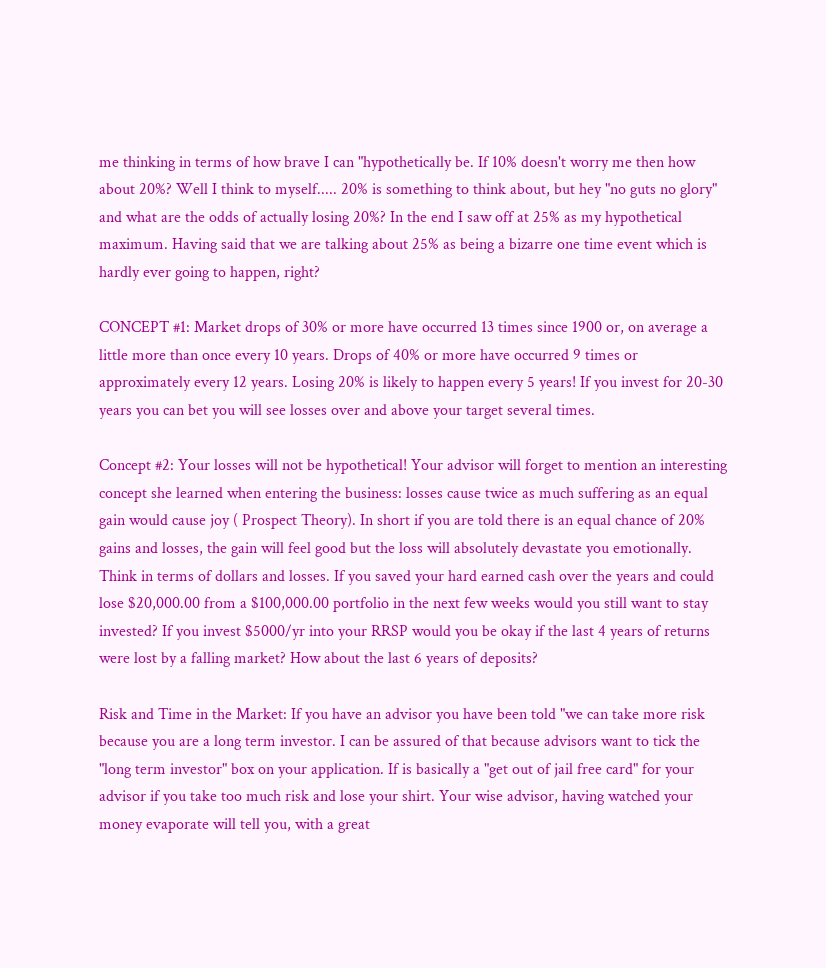me thinking in terms of how brave I can "hypothetically be. If 10% doesn't worry me then how about 20%? Well I think to myself..... 20% is something to think about, but hey "no guts no glory" and what are the odds of actually losing 20%? In the end I saw off at 25% as my hypothetical maximum. Having said that we are talking about 25% as being a bizarre one time event which is hardly ever going to happen, right?

CONCEPT #1: Market drops of 30% or more have occurred 13 times since 1900 or, on average a little more than once every 10 years. Drops of 40% or more have occurred 9 times or approximately every 12 years. Losing 20% is likely to happen every 5 years! If you invest for 20-30 years you can bet you will see losses over and above your target several times.

Concept #2: Your losses will not be hypothetical! Your advisor will forget to mention an interesting concept she learned when entering the business: losses cause twice as much suffering as an equal gain would cause joy ( Prospect Theory). In short if you are told there is an equal chance of 20% gains and losses, the gain will feel good but the loss will absolutely devastate you emotionally. Think in terms of dollars and losses. If you saved your hard earned cash over the years and could lose $20,000.00 from a $100,000.00 portfolio in the next few weeks would you still want to stay invested? If you invest $5000/yr into your RRSP would you be okay if the last 4 years of returns were lost by a falling market? How about the last 6 years of deposits?

Risk and Time in the Market: If you have an advisor you have been told "we can take more risk because you are a long term investor. I can be assured of that because advisors want to tick the "long term investor" box on your application. If is basically a "get out of jail free card" for your advisor if you take too much risk and lose your shirt. Your wise advisor, having watched your money evaporate will tell you, with a great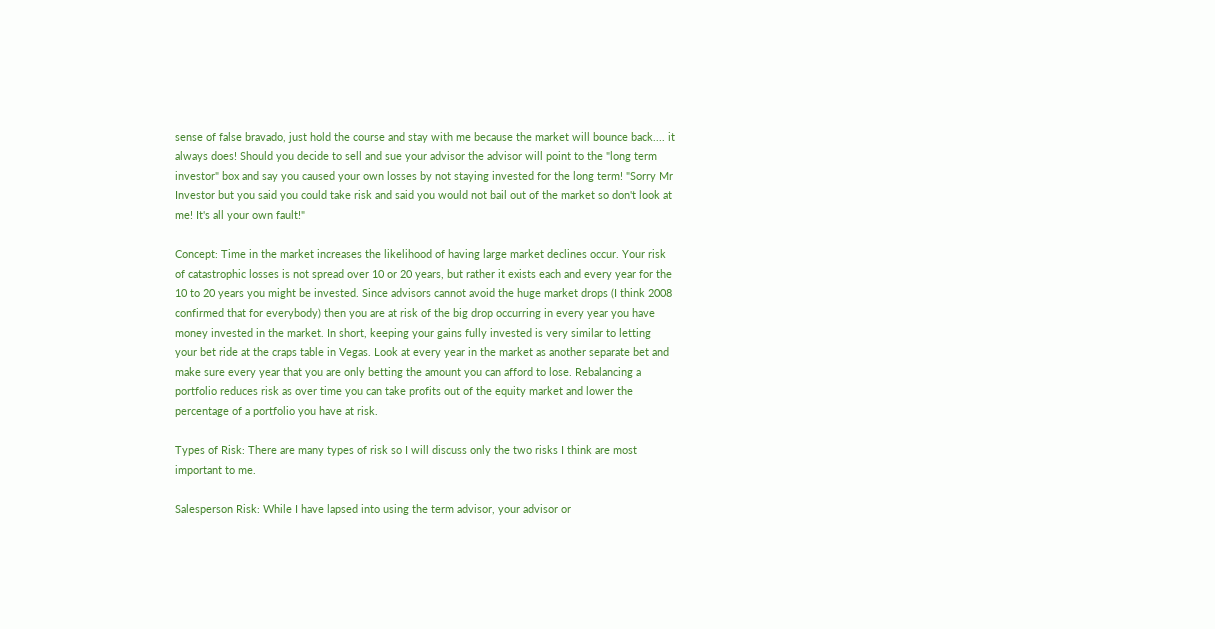sense of false bravado, just hold the course and stay with me because the market will bounce back.... it always does! Should you decide to sell and sue your advisor the advisor will point to the "long term investor" box and say you caused your own losses by not staying invested for the long term! "Sorry Mr Investor but you said you could take risk and said you would not bail out of the market so don't look at me! It's all your own fault!"

Concept: Time in the market increases the likelihood of having large market declines occur. Your risk of catastrophic losses is not spread over 10 or 20 years, but rather it exists each and every year for the 10 to 20 years you might be invested. Since advisors cannot avoid the huge market drops (I think 2008 confirmed that for everybody) then you are at risk of the big drop occurring in every year you have money invested in the market. In short, keeping your gains fully invested is very similar to letting your bet ride at the craps table in Vegas. Look at every year in the market as another separate bet and make sure every year that you are only betting the amount you can afford to lose. Rebalancing a portfolio reduces risk as over time you can take profits out of the equity market and lower the percentage of a portfolio you have at risk.

Types of Risk: There are many types of risk so I will discuss only the two risks I think are most important to me.

Salesperson Risk: While I have lapsed into using the term advisor, your advisor or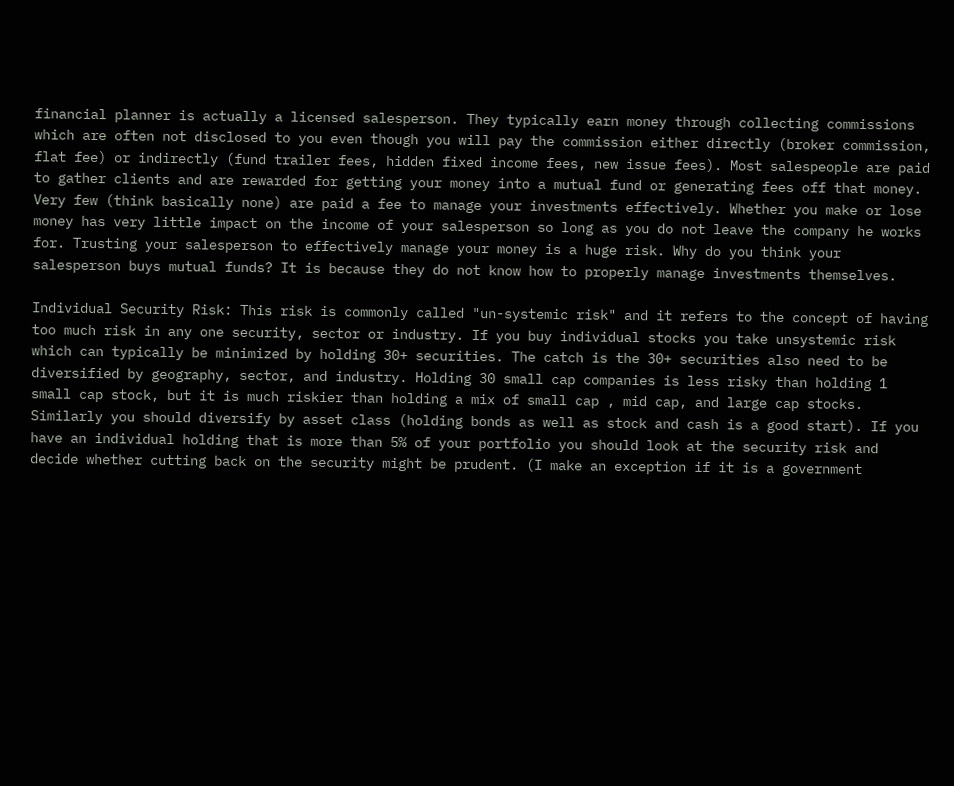financial planner is actually a licensed salesperson. They typically earn money through collecting commissions which are often not disclosed to you even though you will pay the commission either directly (broker commission, flat fee) or indirectly (fund trailer fees, hidden fixed income fees, new issue fees). Most salespeople are paid to gather clients and are rewarded for getting your money into a mutual fund or generating fees off that money. Very few (think basically none) are paid a fee to manage your investments effectively. Whether you make or lose money has very little impact on the income of your salesperson so long as you do not leave the company he works for. Trusting your salesperson to effectively manage your money is a huge risk. Why do you think your salesperson buys mutual funds? It is because they do not know how to properly manage investments themselves.

Individual Security Risk: This risk is commonly called "un-systemic risk" and it refers to the concept of having too much risk in any one security, sector or industry. If you buy individual stocks you take unsystemic risk which can typically be minimized by holding 30+ securities. The catch is the 30+ securities also need to be diversified by geography, sector, and industry. Holding 30 small cap companies is less risky than holding 1 small cap stock, but it is much riskier than holding a mix of small cap , mid cap, and large cap stocks. Similarly you should diversify by asset class (holding bonds as well as stock and cash is a good start). If you have an individual holding that is more than 5% of your portfolio you should look at the security risk and decide whether cutting back on the security might be prudent. (I make an exception if it is a government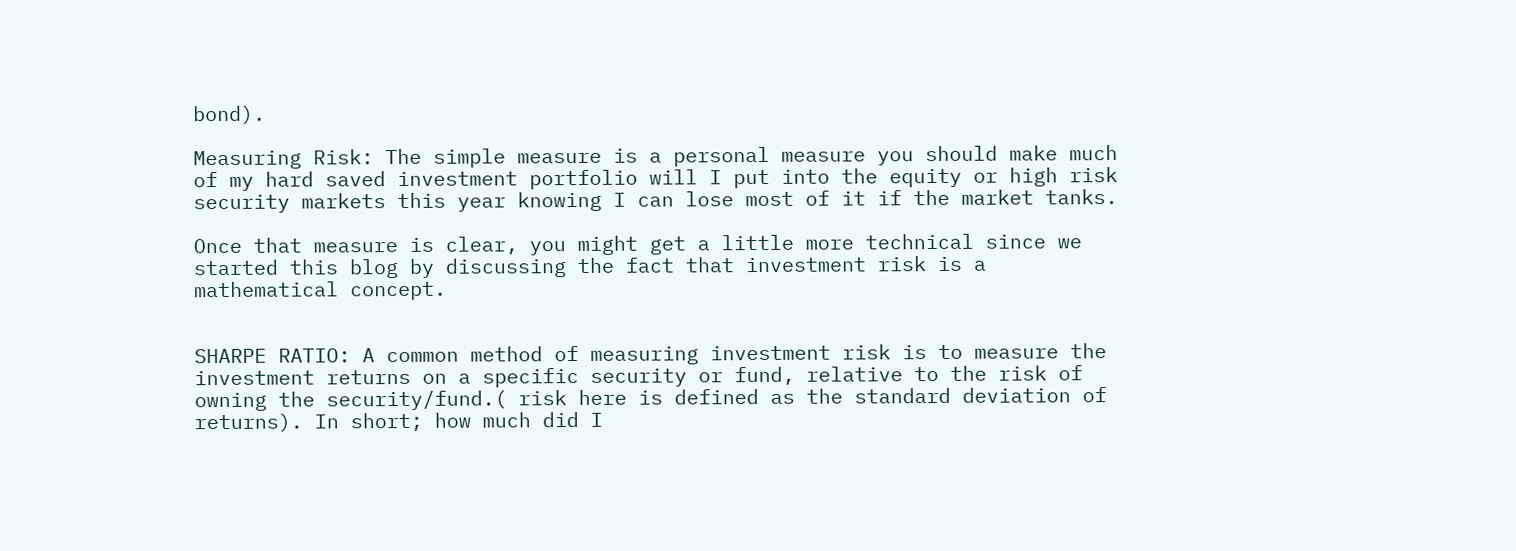bond).

Measuring Risk: The simple measure is a personal measure you should make much of my hard saved investment portfolio will I put into the equity or high risk security markets this year knowing I can lose most of it if the market tanks.

Once that measure is clear, you might get a little more technical since we started this blog by discussing the fact that investment risk is a mathematical concept.


SHARPE RATIO: A common method of measuring investment risk is to measure the investment returns on a specific security or fund, relative to the risk of owning the security/fund.( risk here is defined as the standard deviation of returns). In short; how much did I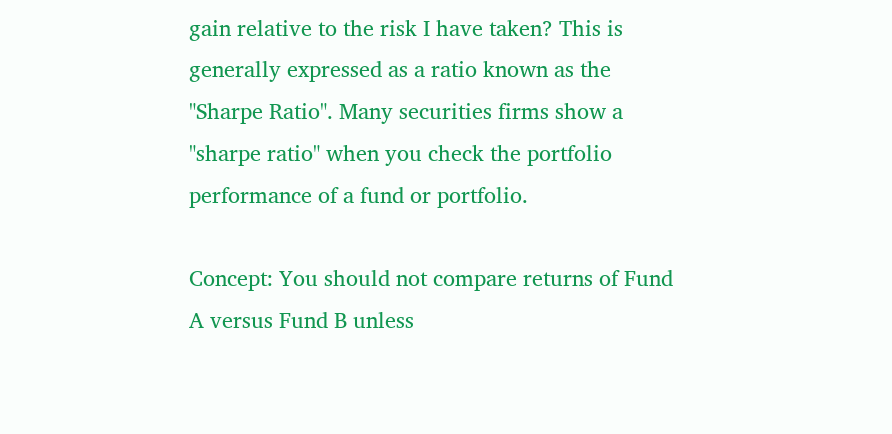gain relative to the risk I have taken? This is generally expressed as a ratio known as the "Sharpe Ratio". Many securities firms show a "sharpe ratio" when you check the portfolio performance of a fund or portfolio.

Concept: You should not compare returns of Fund A versus Fund B unless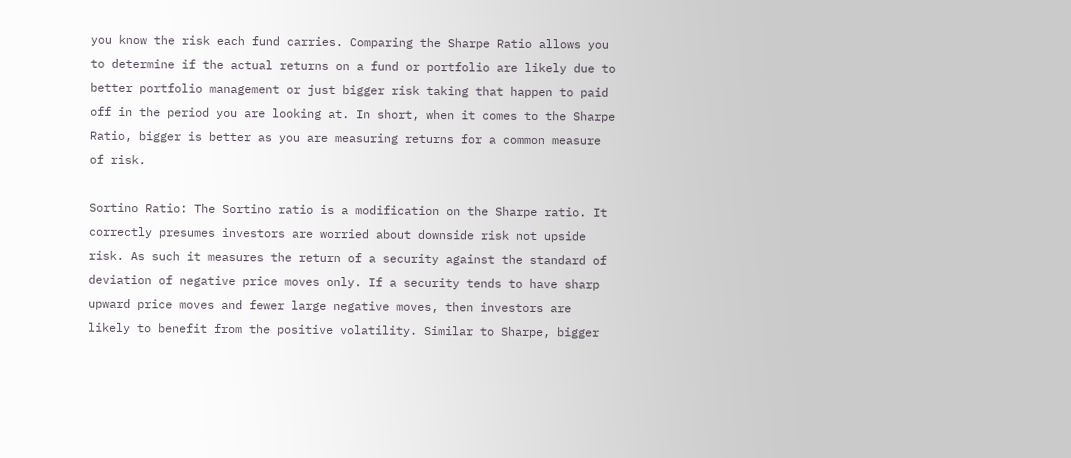you know the risk each fund carries. Comparing the Sharpe Ratio allows you to determine if the actual returns on a fund or portfolio are likely due to better portfolio management or just bigger risk taking that happen to paid off in the period you are looking at. In short, when it comes to the Sharpe Ratio, bigger is better as you are measuring returns for a common measure of risk.

Sortino Ratio: The Sortino ratio is a modification on the Sharpe ratio. It correctly presumes investors are worried about downside risk not upside risk. As such it measures the return of a security against the standard of deviation of negative price moves only. If a security tends to have sharp upward price moves and fewer large negative moves, then investors are likely to benefit from the positive volatility. Similar to Sharpe, bigger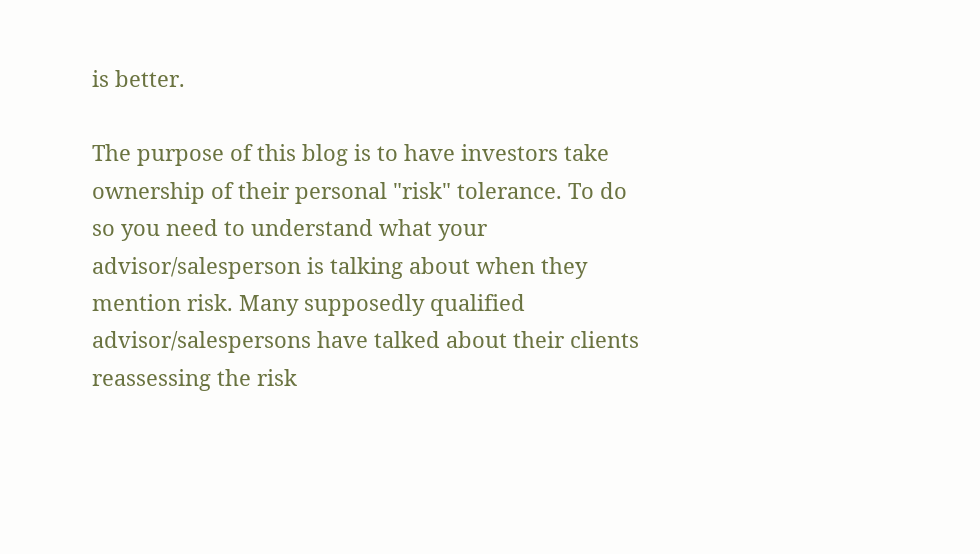is better.

The purpose of this blog is to have investors take ownership of their personal "risk" tolerance. To do so you need to understand what your advisor/salesperson is talking about when they mention risk. Many supposedly qualified advisor/salespersons have talked about their clients reassessing the risk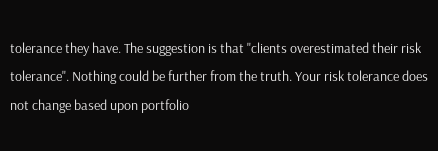tolerance they have. The suggestion is that "clients overestimated their risk tolerance". Nothing could be further from the truth. Your risk tolerance does not change based upon portfolio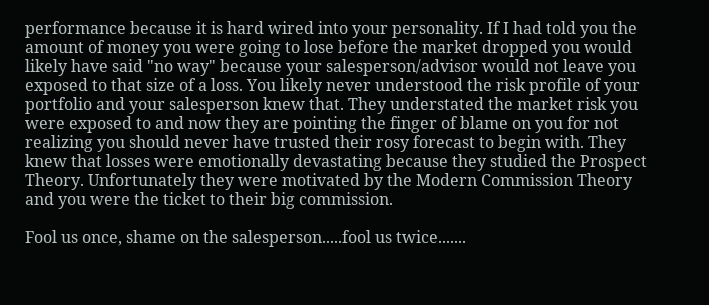performance because it is hard wired into your personality. If I had told you the amount of money you were going to lose before the market dropped you would likely have said "no way" because your salesperson/advisor would not leave you exposed to that size of a loss. You likely never understood the risk profile of your portfolio and your salesperson knew that. They understated the market risk you were exposed to and now they are pointing the finger of blame on you for not realizing you should never have trusted their rosy forecast to begin with. They knew that losses were emotionally devastating because they studied the Prospect Theory. Unfortunately they were motivated by the Modern Commission Theory and you were the ticket to their big commission.

Fool us once, shame on the salesperson.....fool us twice.......